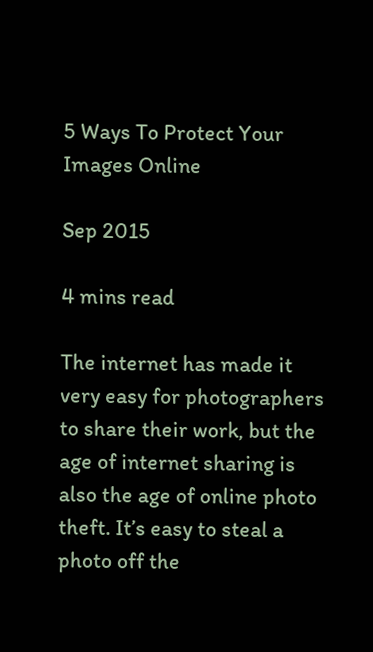5 Ways To Protect Your Images Online

Sep 2015

4 mins read

The internet has made it very easy for photographers to share their work, but the age of internet sharing is also the age of online photo theft. It’s easy to steal a photo off the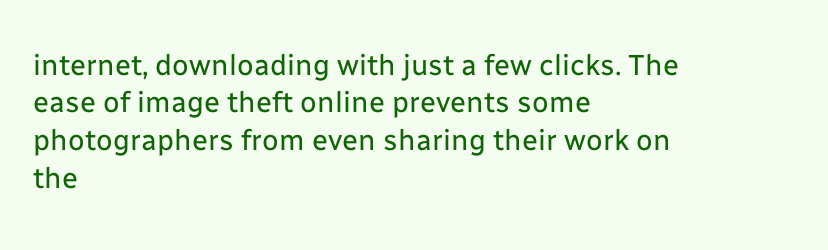internet, downloading with just a few clicks. The ease of image theft online prevents some photographers from even sharing their work on the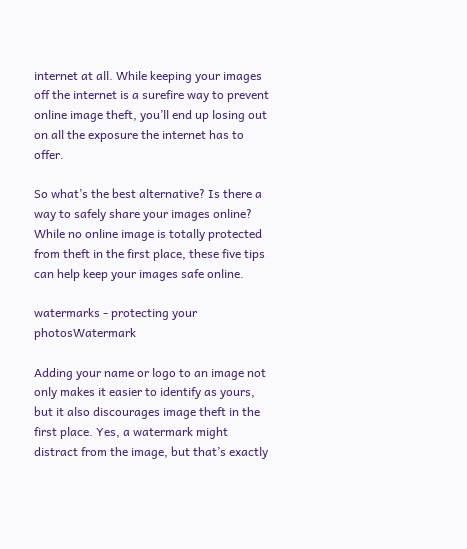internet at all. While keeping your images off the internet is a surefire way to prevent online image theft, you’ll end up losing out on all the exposure the internet has to offer.

So what’s the best alternative? Is there a way to safely share your images online? While no online image is totally protected from theft in the first place, these five tips can help keep your images safe online.

watermarks - protecting your photosWatermark

Adding your name or logo to an image not only makes it easier to identify as yours, but it also discourages image theft in the first place. Yes, a watermark might distract from the image, but that’s exactly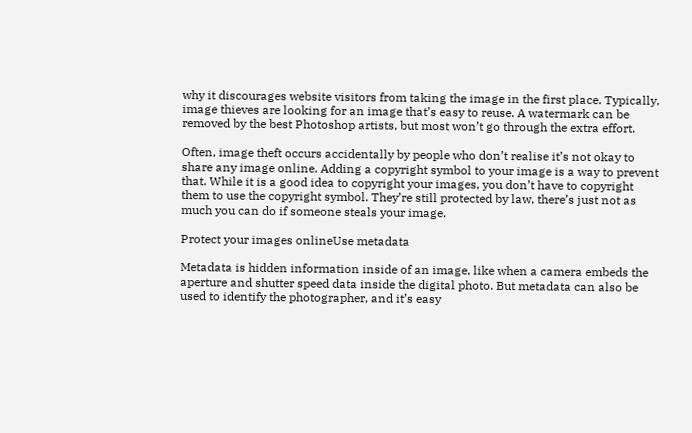why it discourages website visitors from taking the image in the first place. Typically, image thieves are looking for an image that’s easy to reuse. A watermark can be removed by the best Photoshop artists, but most won’t go through the extra effort.

Often, image theft occurs accidentally by people who don’t realise it’s not okay to share any image online. Adding a copyright symbol to your image is a way to prevent that. While it is a good idea to copyright your images, you don’t have to copyright them to use the copyright symbol. They’re still protected by law, there’s just not as much you can do if someone steals your image.

Protect your images onlineUse metadata

Metadata is hidden information inside of an image, like when a camera embeds the aperture and shutter speed data inside the digital photo. But metadata can also be used to identify the photographer, and it’s easy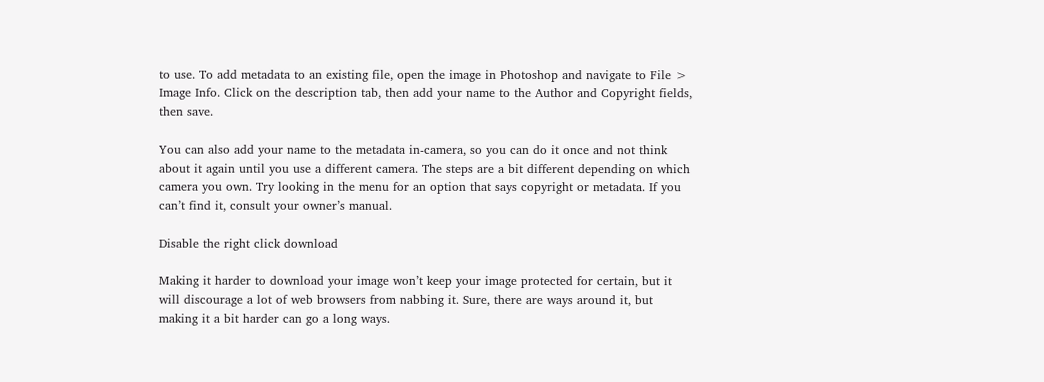to use. To add metadata to an existing file, open the image in Photoshop and navigate to File > Image Info. Click on the description tab, then add your name to the Author and Copyright fields, then save.

You can also add your name to the metadata in-camera, so you can do it once and not think about it again until you use a different camera. The steps are a bit different depending on which camera you own. Try looking in the menu for an option that says copyright or metadata. If you can’t find it, consult your owner’s manual.

Disable the right click download

Making it harder to download your image won’t keep your image protected for certain, but it will discourage a lot of web browsers from nabbing it. Sure, there are ways around it, but making it a bit harder can go a long ways.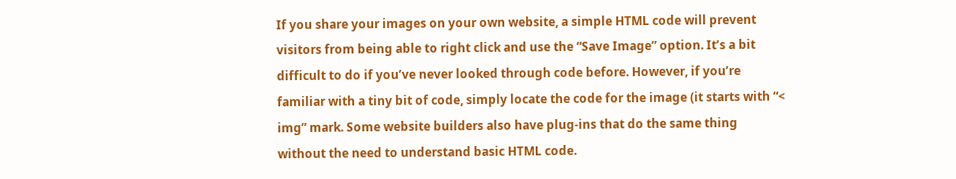If you share your images on your own website, a simple HTML code will prevent visitors from being able to right click and use the “Save Image” option. It’s a bit difficult to do if you’ve never looked through code before. However, if you’re familiar with a tiny bit of code, simply locate the code for the image (it starts with “< img” mark. Some website builders also have plug-ins that do the same thing without the need to understand basic HTML code.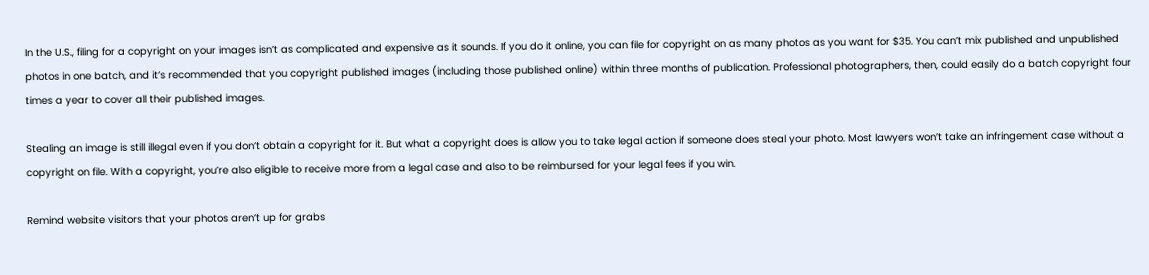In the U.S., filing for a copyright on your images isn’t as complicated and expensive as it sounds. If you do it online, you can file for copyright on as many photos as you want for $35. You can’t mix published and unpublished photos in one batch, and it’s recommended that you copyright published images (including those published online) within three months of publication. Professional photographers, then, could easily do a batch copyright four times a year to cover all their published images.

Stealing an image is still illegal even if you don’t obtain a copyright for it. But what a copyright does is allow you to take legal action if someone does steal your photo. Most lawyers won’t take an infringement case without a copyright on file. With a copyright, you’re also eligible to receive more from a legal case and also to be reimbursed for your legal fees if you win.

Remind website visitors that your photos aren’t up for grabs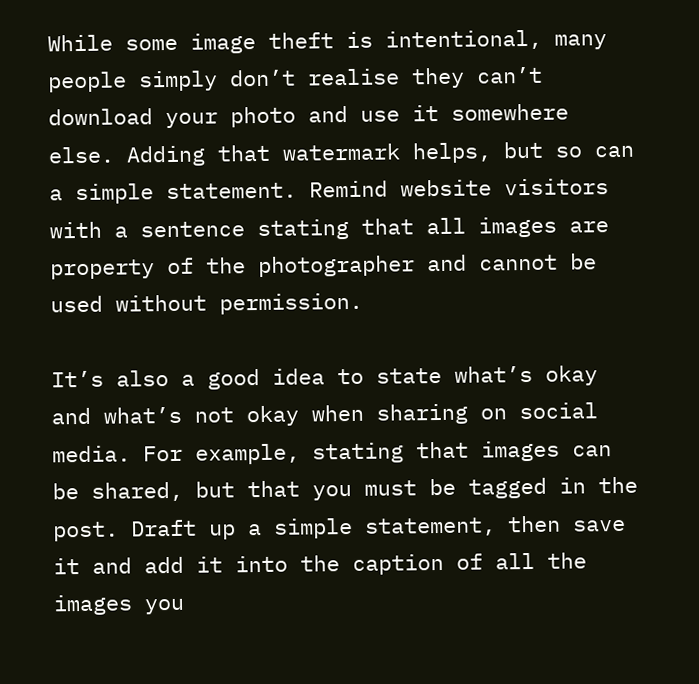While some image theft is intentional, many people simply don’t realise they can’t download your photo and use it somewhere else. Adding that watermark helps, but so can a simple statement. Remind website visitors with a sentence stating that all images are property of the photographer and cannot be used without permission.

It’s also a good idea to state what’s okay and what’s not okay when sharing on social media. For example, stating that images can be shared, but that you must be tagged in the post. Draft up a simple statement, then save it and add it into the caption of all the images you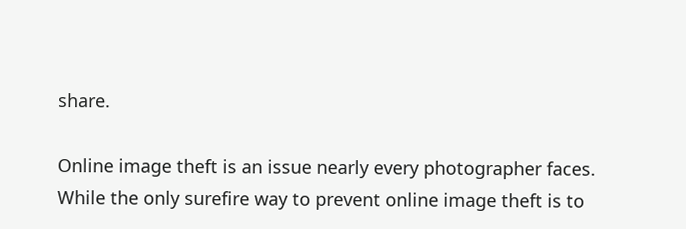share.

Online image theft is an issue nearly every photographer faces. While the only surefire way to prevent online image theft is to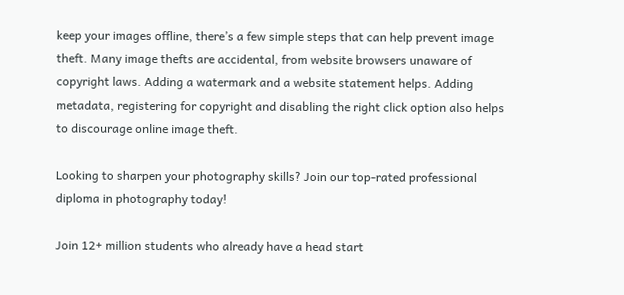keep your images offline, there’s a few simple steps that can help prevent image theft. Many image thefts are accidental, from website browsers unaware of copyright laws. Adding a watermark and a website statement helps. Adding metadata, registering for copyright and disabling the right click option also helps to discourage online image theft.

Looking to sharpen your photography skills? Join our top-rated professional diploma in photography today!

Join 12+ million students who already have a head start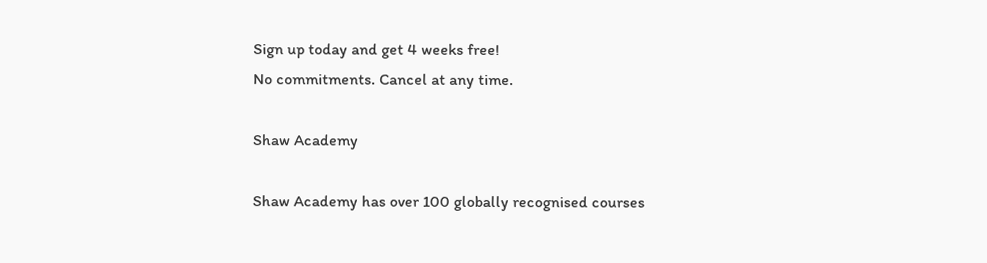Sign up today and get 4 weeks free!
No commitments. Cancel at any time.

Shaw Academy

Shaw Academy has over 100 globally recognised courses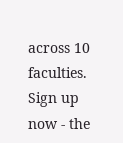across 10 faculties. Sign up now - the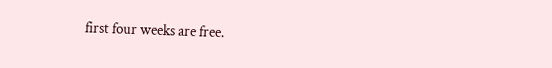first four weeks are free.